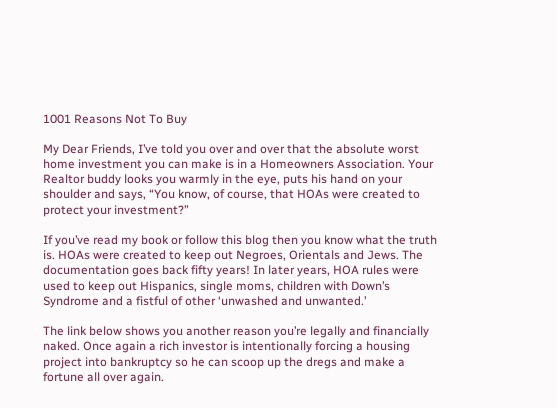1001 Reasons Not To Buy

My Dear Friends, I’ve told you over and over that the absolute worst home investment you can make is in a Homeowners Association. Your Realtor buddy looks you warmly in the eye, puts his hand on your shoulder and says, “You know, of course, that HOAs were created to protect your investment?”

If you’ve read my book or follow this blog then you know what the truth is. HOAs were created to keep out Negroes, Orientals and Jews. The documentation goes back fifty years! In later years, HOA rules were used to keep out Hispanics, single moms, children with Down’s Syndrome and a fistful of other ‘unwashed and unwanted.’

The link below shows you another reason you’re legally and financially naked. Once again a rich investor is intentionally forcing a housing project into bankruptcy so he can scoop up the dregs and make a fortune all over again.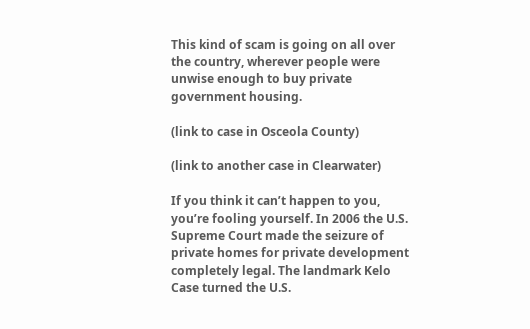This kind of scam is going on all over the country, wherever people were unwise enough to buy private government housing.

(link to case in Osceola County)

(link to another case in Clearwater)

If you think it can’t happen to you, you’re fooling yourself. In 2006 the U.S. Supreme Court made the seizure of private homes for private development completely legal. The landmark Kelo Case turned the U.S.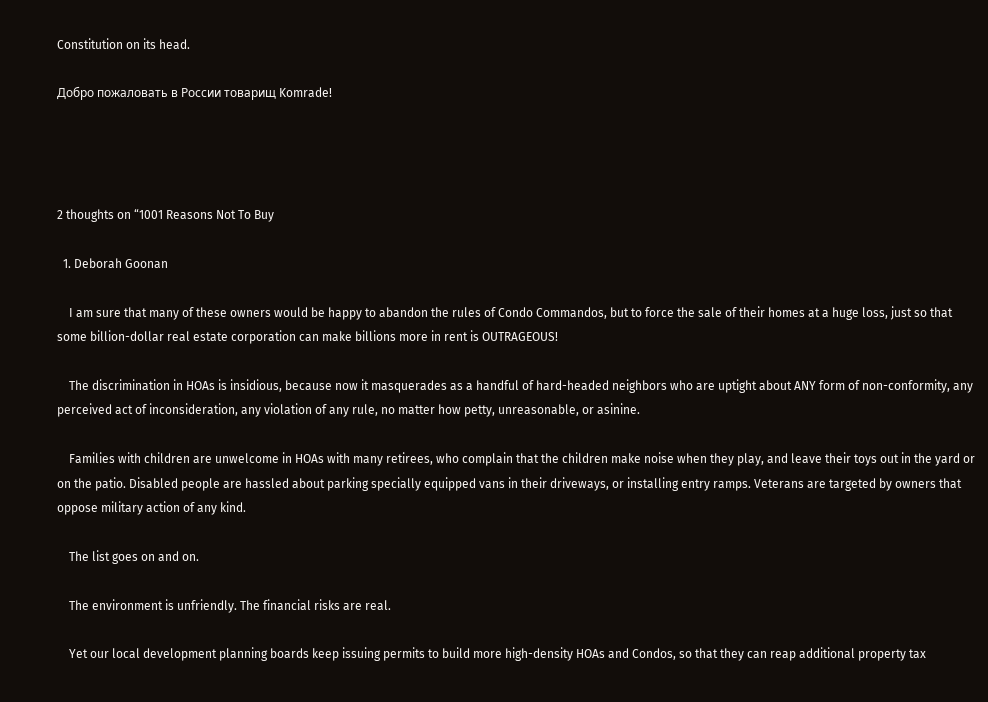Constitution on its head.

Добро пожаловать в России товарищ Komrade!




2 thoughts on “1001 Reasons Not To Buy

  1. Deborah Goonan

    I am sure that many of these owners would be happy to abandon the rules of Condo Commandos, but to force the sale of their homes at a huge loss, just so that some billion-dollar real estate corporation can make billions more in rent is OUTRAGEOUS!

    The discrimination in HOAs is insidious, because now it masquerades as a handful of hard-headed neighbors who are uptight about ANY form of non-conformity, any perceived act of inconsideration, any violation of any rule, no matter how petty, unreasonable, or asinine.

    Families with children are unwelcome in HOAs with many retirees, who complain that the children make noise when they play, and leave their toys out in the yard or on the patio. Disabled people are hassled about parking specially equipped vans in their driveways, or installing entry ramps. Veterans are targeted by owners that oppose military action of any kind.

    The list goes on and on.

    The environment is unfriendly. The financial risks are real.

    Yet our local development planning boards keep issuing permits to build more high-density HOAs and Condos, so that they can reap additional property tax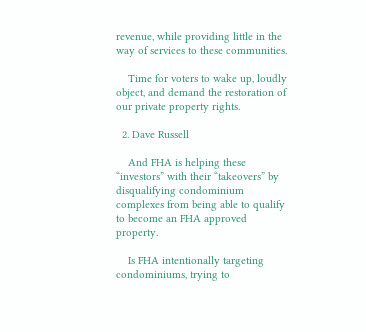revenue, while providing little in the way of services to these communities.

    Time for voters to wake up, loudly object, and demand the restoration of our private property rights.

  2. Dave Russell

    And FHA is helping these “investors” with their “takeovers” by disqualifying condominium complexes from being able to qualify to become an FHA approved property.

    Is FHA intentionally targeting condominiums, trying to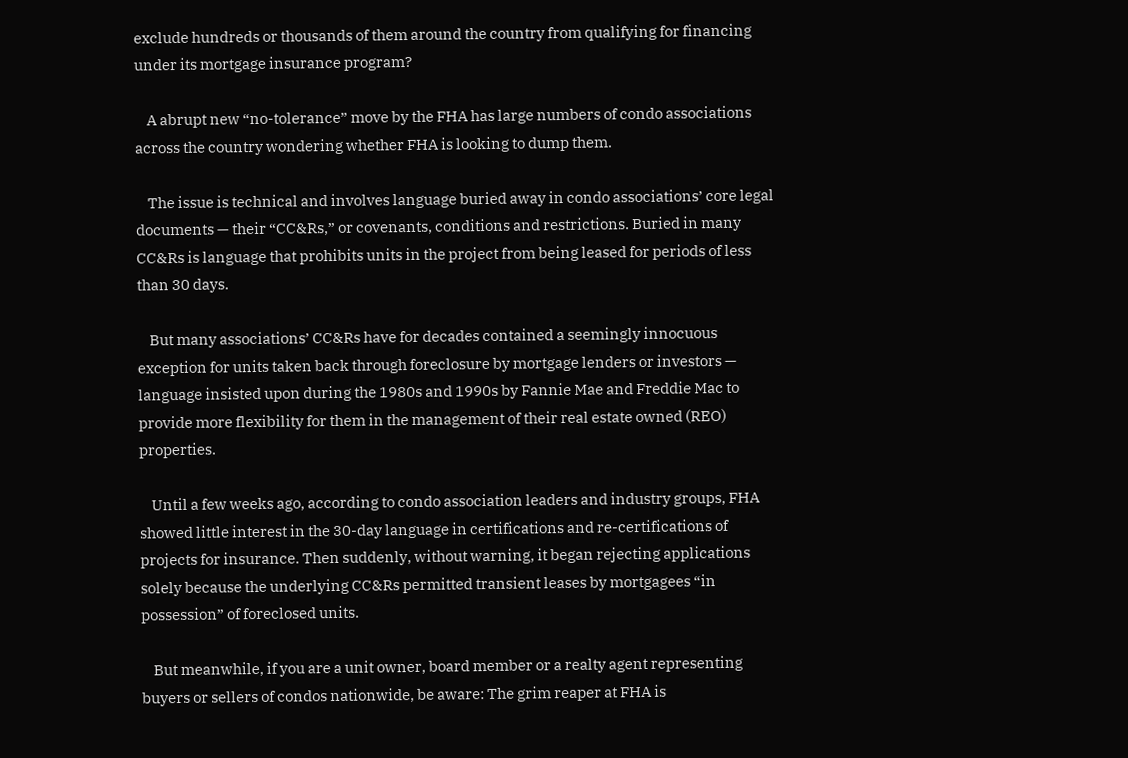exclude hundreds or thousands of them around the country from qualifying for financing under its mortgage insurance program?

    A abrupt new “no-tolerance” move by the FHA has large numbers of condo associations across the country wondering whether FHA is looking to dump them.

    The issue is technical and involves language buried away in condo associations’ core legal documents — their “CC&Rs,” or covenants, conditions and restrictions. Buried in many CC&Rs is language that prohibits units in the project from being leased for periods of less than 30 days.

    But many associations’ CC&Rs have for decades contained a seemingly innocuous exception for units taken back through foreclosure by mortgage lenders or investors — language insisted upon during the 1980s and 1990s by Fannie Mae and Freddie Mac to provide more flexibility for them in the management of their real estate owned (REO) properties.

    Until a few weeks ago, according to condo association leaders and industry groups, FHA showed little interest in the 30-day language in certifications and re-certifications of projects for insurance. Then suddenly, without warning, it began rejecting applications solely because the underlying CC&Rs permitted transient leases by mortgagees “in possession” of foreclosed units.

    But meanwhile, if you are a unit owner, board member or a realty agent representing buyers or sellers of condos nationwide, be aware: The grim reaper at FHA is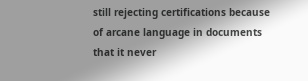still rejecting certifications because of arcane language in documents that it never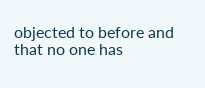objected to before and that no one has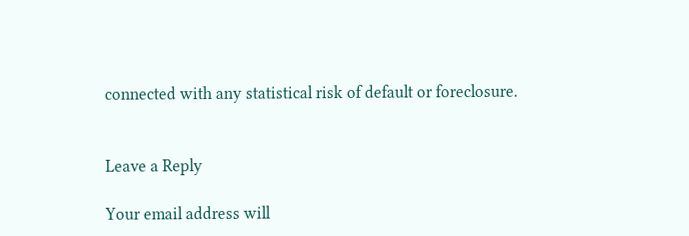connected with any statistical risk of default or foreclosure.


Leave a Reply

Your email address will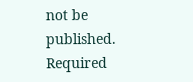not be published. Required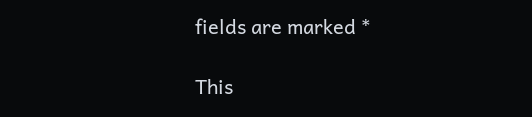fields are marked *

This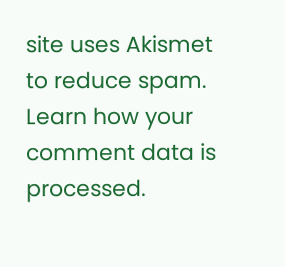site uses Akismet to reduce spam. Learn how your comment data is processed.